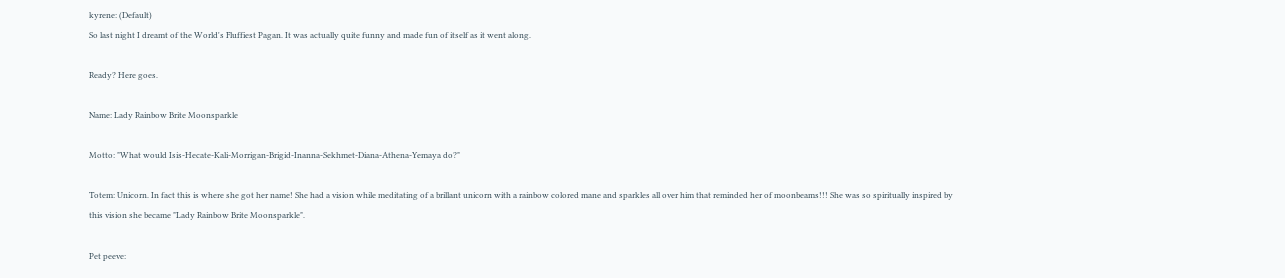kyrene: (Default)
So last night I dreamt of the World's Fluffiest Pagan. It was actually quite funny and made fun of itself as it went along.

Ready? Here goes.

Name: Lady Rainbow Brite Moonsparkle

Motto: "What would Isis-Hecate-Kali-Morrigan-Brigid-Inanna-Sekhmet-Diana-Athena-Yemaya do?"

Totem: Unicorn. In fact this is where she got her name! She had a vision while meditating of a brillant unicorn with a rainbow colored mane and sparkles all over him that reminded her of moonbeams!!! She was so spiritually inspired by this vision she became "Lady Rainbow Brite Moonsparkle".

Pet peeve: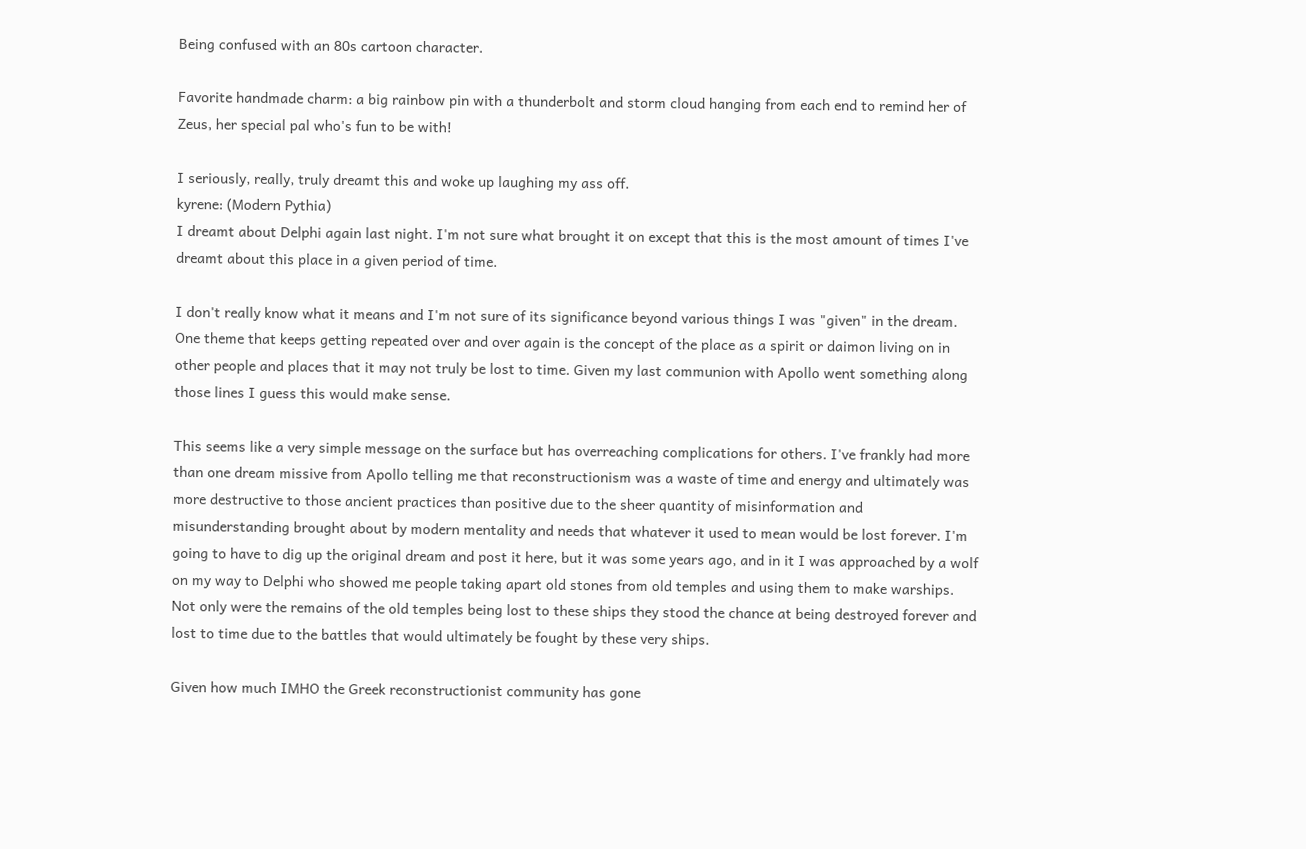Being confused with an 80s cartoon character.

Favorite handmade charm: a big rainbow pin with a thunderbolt and storm cloud hanging from each end to remind her of Zeus, her special pal who's fun to be with!

I seriously, really, truly dreamt this and woke up laughing my ass off.
kyrene: (Modern Pythia)
I dreamt about Delphi again last night. I'm not sure what brought it on except that this is the most amount of times I've dreamt about this place in a given period of time.

I don't really know what it means and I'm not sure of its significance beyond various things I was "given" in the dream. One theme that keeps getting repeated over and over again is the concept of the place as a spirit or daimon living on in other people and places that it may not truly be lost to time. Given my last communion with Apollo went something along those lines I guess this would make sense.

This seems like a very simple message on the surface but has overreaching complications for others. I've frankly had more than one dream missive from Apollo telling me that reconstructionism was a waste of time and energy and ultimately was more destructive to those ancient practices than positive due to the sheer quantity of misinformation and misunderstanding brought about by modern mentality and needs that whatever it used to mean would be lost forever. I'm going to have to dig up the original dream and post it here, but it was some years ago, and in it I was approached by a wolf on my way to Delphi who showed me people taking apart old stones from old temples and using them to make warships. Not only were the remains of the old temples being lost to these ships they stood the chance at being destroyed forever and lost to time due to the battles that would ultimately be fought by these very ships.

Given how much IMHO the Greek reconstructionist community has gone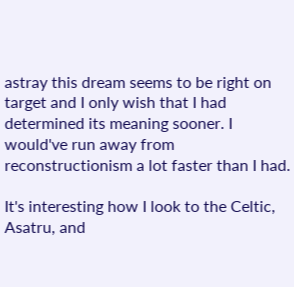astray this dream seems to be right on target and I only wish that I had determined its meaning sooner. I would've run away from reconstructionism a lot faster than I had.

It's interesting how I look to the Celtic, Asatru, and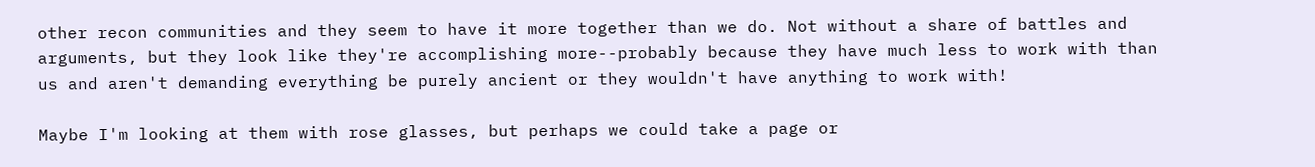other recon communities and they seem to have it more together than we do. Not without a share of battles and arguments, but they look like they're accomplishing more--probably because they have much less to work with than us and aren't demanding everything be purely ancient or they wouldn't have anything to work with!

Maybe I'm looking at them with rose glasses, but perhaps we could take a page or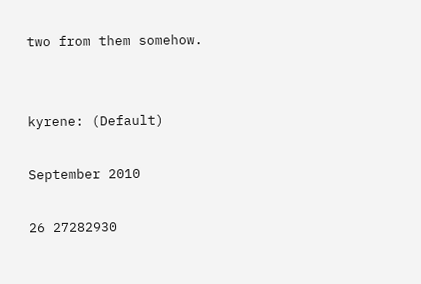two from them somehow.


kyrene: (Default)

September 2010

26 27282930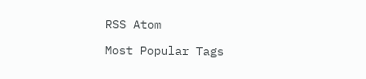RSS Atom

Most Popular Tags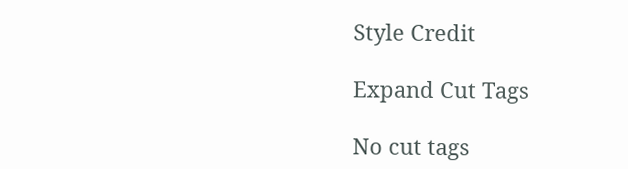Style Credit

Expand Cut Tags

No cut tags